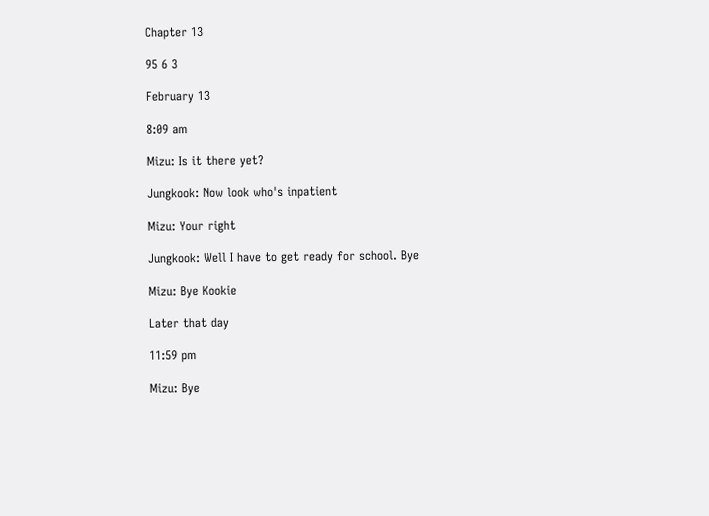Chapter 13

95 6 3

February 13

8:09 am

Mizu: Is it there yet?

Jungkook: Now look who's inpatient

Mizu: Your right

Jungkook: Well I have to get ready for school. Bye

Mizu: Bye Kookie

Later that day

11:59 pm

Mizu: Bye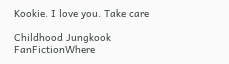Kookie. I love you. Take care

Childhood Jungkook FanFictionWhere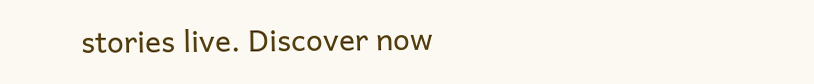stories live. Discover now